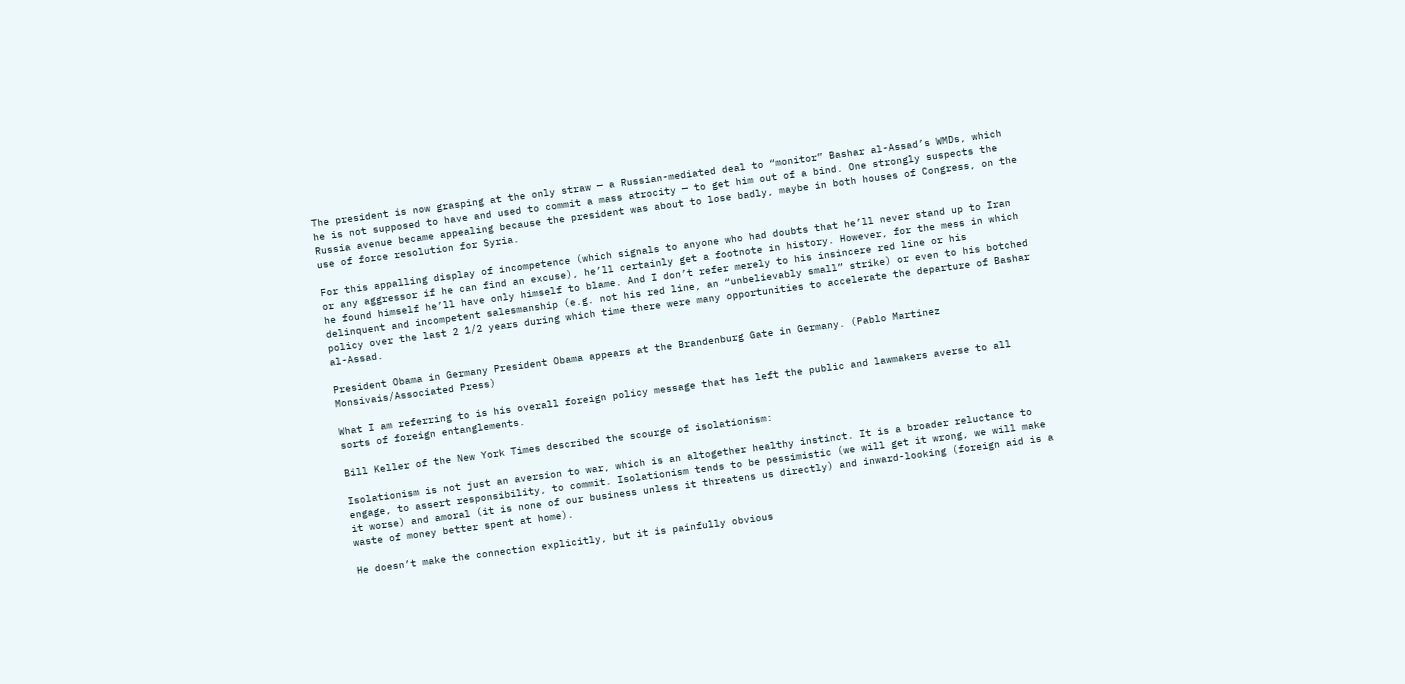The president is now grasping at the only straw — a Russian-mediated deal to “monitor” Bashar al-Assad’s WMDs, which he is not supposed to have and used to commit a mass atrocity — to get him out of a bind. One strongly suspects the Russia avenue became appealing because the president was about to lose badly, maybe in both houses of Congress, on the use of force resolution for Syria.

For this appalling display of incompetence (which signals to anyone who had doubts that he’ll never stand up to Iran or any aggressor if he can find an excuse), he’ll certainly get a footnote in history. However, for the mess in which he found himself he’ll have only himself to blame. And I don’t refer merely to his insincere red line or his delinquent and incompetent salesmanship (e.g. not his red line, an “unbelievably small” strike) or even to his botched policy over the last 2 1/2 years during which time there were many opportunities to accelerate the departure of Bashar al-Assad.

President Obama in Germany President Obama appears at the Brandenburg Gate in Germany. (Pablo Martinez Monsivais/Associated Press)

What I am referring to is his overall foreign policy message that has left the public and lawmakers averse to all sorts of foreign entanglements.

Bill Keller of the New York Times described the scourge of isolationism:

Isolationism is not just an aversion to war, which is an altogether healthy instinct. It is a broader reluctance to engage, to assert responsibility, to commit. Isolationism tends to be pessimistic (we will get it wrong, we will make it worse) and amoral (it is none of our business unless it threatens us directly) and inward-looking (foreign aid is a waste of money better spent at home).

He doesn’t make the connection explicitly, but it is painfully obvious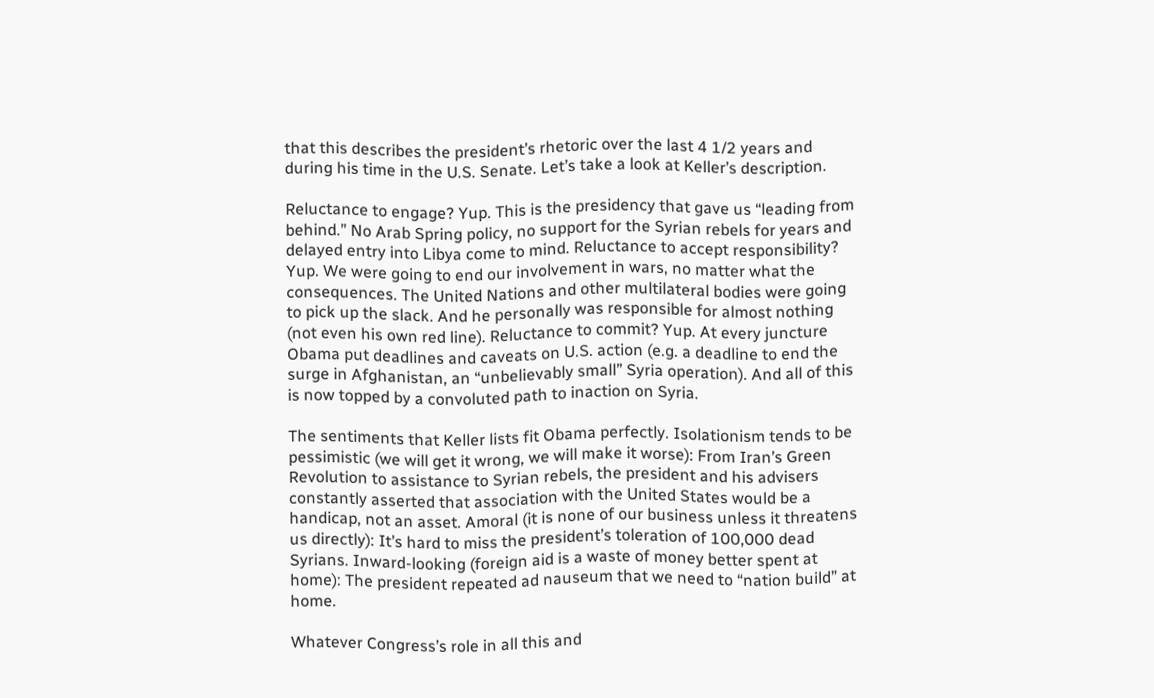that this describes the president’s rhetoric over the last 4 1/2 years and during his time in the U.S. Senate. Let’s take a look at Keller’s description.

Reluctance to engage? Yup. This is the presidency that gave us “leading from behind.” No Arab Spring policy, no support for the Syrian rebels for years and delayed entry into Libya come to mind. Reluctance to accept responsibility? Yup. We were going to end our involvement in wars, no matter what the consequences. The United Nations and other multilateral bodies were going to pick up the slack. And he personally was responsible for almost nothing (not even his own red line). Reluctance to commit? Yup. At every juncture Obama put deadlines and caveats on U.S. action (e.g. a deadline to end the surge in Afghanistan, an “unbelievably small” Syria operation). And all of this is now topped by a convoluted path to inaction on Syria.

The sentiments that Keller lists fit Obama perfectly. Isolationism tends to be pessimistic (we will get it wrong, we will make it worse): From Iran’s Green Revolution to assistance to Syrian rebels, the president and his advisers constantly asserted that association with the United States would be a handicap, not an asset. Amoral (it is none of our business unless it threatens us directly): It’s hard to miss the president’s toleration of 100,000 dead Syrians. Inward-looking (foreign aid is a waste of money better spent at home): The president repeated ad nauseum that we need to “nation build” at home.

Whatever Congress’s role in all this and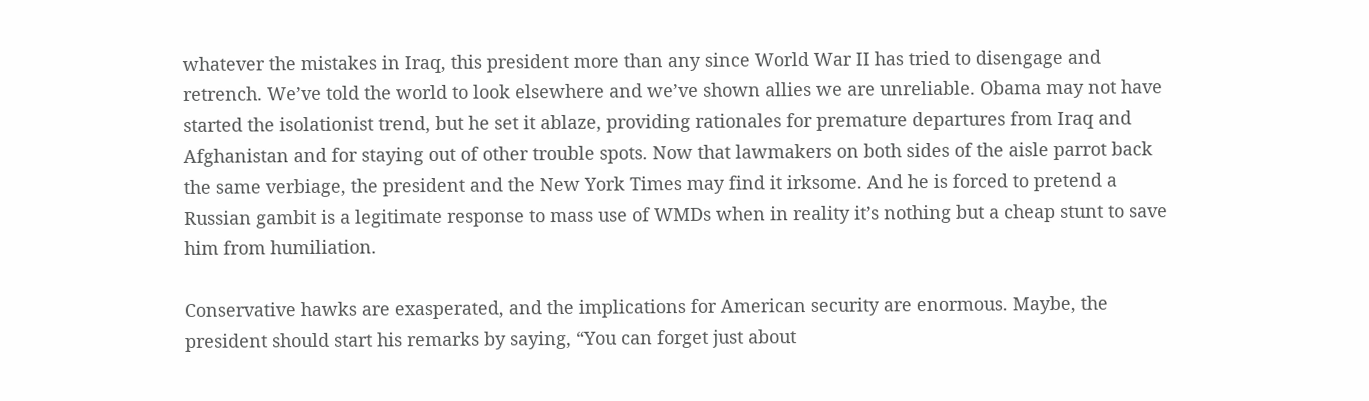whatever the mistakes in Iraq, this president more than any since World War II has tried to disengage and retrench. We’ve told the world to look elsewhere and we’ve shown allies we are unreliable. Obama may not have started the isolationist trend, but he set it ablaze, providing rationales for premature departures from Iraq and Afghanistan and for staying out of other trouble spots. Now that lawmakers on both sides of the aisle parrot back the same verbiage, the president and the New York Times may find it irksome. And he is forced to pretend a Russian gambit is a legitimate response to mass use of WMDs when in reality it’s nothing but a cheap stunt to save him from humiliation.

Conservative hawks are exasperated, and the implications for American security are enormous. Maybe, the president should start his remarks by saying, “You can forget just about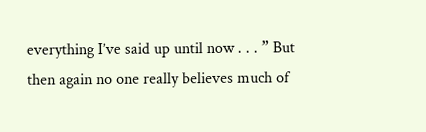everything I’ve said up until now . . . ” But then again no one really believes much of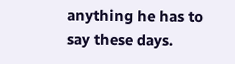anything he has to say these days.